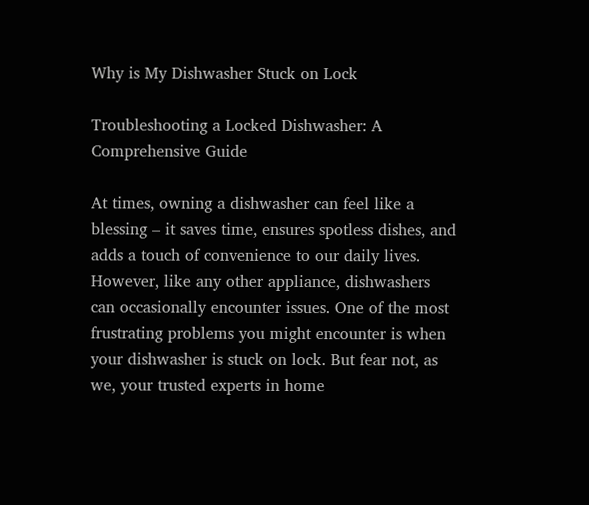Why is My Dishwasher Stuck on Lock

Troubleshooting a Locked Dishwasher: A Comprehensive Guide

At times, owning a dishwasher can feel like a blessing – it saves time, ensures spotless dishes, and adds a touch of convenience to our daily lives. However, like any other appliance, dishwashers can occasionally encounter issues. One of the most frustrating problems you might encounter is when your dishwasher is stuck on lock. But fear not, as we, your trusted experts in home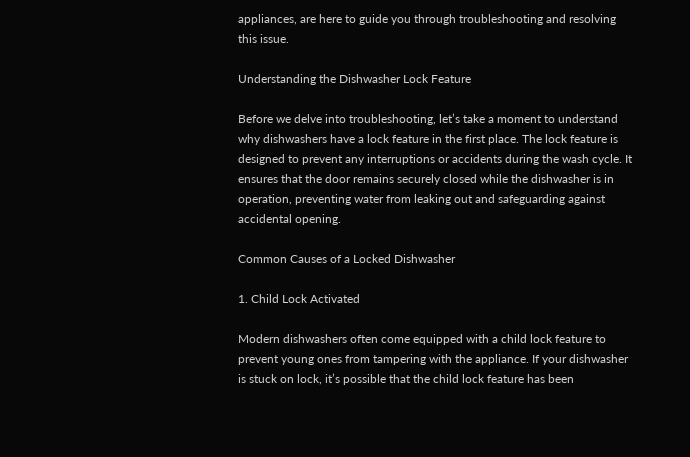appliances, are here to guide you through troubleshooting and resolving this issue.

Understanding the Dishwasher Lock Feature

Before we delve into troubleshooting, let’s take a moment to understand why dishwashers have a lock feature in the first place. The lock feature is designed to prevent any interruptions or accidents during the wash cycle. It ensures that the door remains securely closed while the dishwasher is in operation, preventing water from leaking out and safeguarding against accidental opening.

Common Causes of a Locked Dishwasher

1. Child Lock Activated

Modern dishwashers often come equipped with a child lock feature to prevent young ones from tampering with the appliance. If your dishwasher is stuck on lock, it’s possible that the child lock feature has been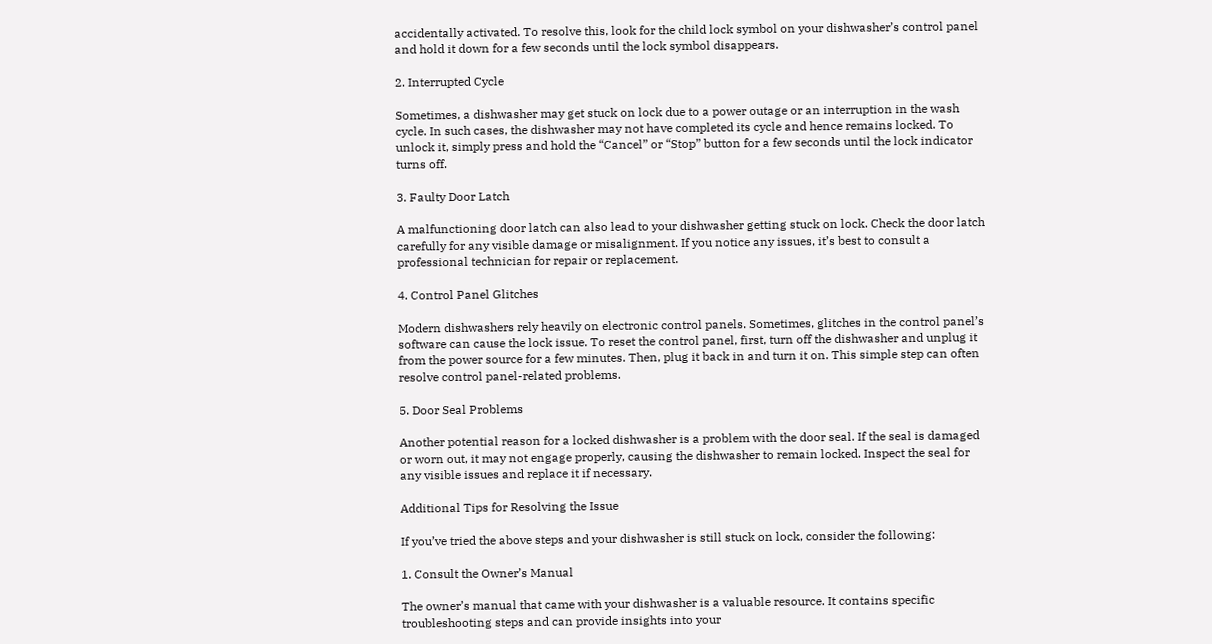accidentally activated. To resolve this, look for the child lock symbol on your dishwasher’s control panel and hold it down for a few seconds until the lock symbol disappears.

2. Interrupted Cycle

Sometimes, a dishwasher may get stuck on lock due to a power outage or an interruption in the wash cycle. In such cases, the dishwasher may not have completed its cycle and hence remains locked. To unlock it, simply press and hold the “Cancel” or “Stop” button for a few seconds until the lock indicator turns off.

3. Faulty Door Latch

A malfunctioning door latch can also lead to your dishwasher getting stuck on lock. Check the door latch carefully for any visible damage or misalignment. If you notice any issues, it’s best to consult a professional technician for repair or replacement.

4. Control Panel Glitches

Modern dishwashers rely heavily on electronic control panels. Sometimes, glitches in the control panel’s software can cause the lock issue. To reset the control panel, first, turn off the dishwasher and unplug it from the power source for a few minutes. Then, plug it back in and turn it on. This simple step can often resolve control panel-related problems.

5. Door Seal Problems

Another potential reason for a locked dishwasher is a problem with the door seal. If the seal is damaged or worn out, it may not engage properly, causing the dishwasher to remain locked. Inspect the seal for any visible issues and replace it if necessary.

Additional Tips for Resolving the Issue

If you’ve tried the above steps and your dishwasher is still stuck on lock, consider the following:

1. Consult the Owner’s Manual

The owner’s manual that came with your dishwasher is a valuable resource. It contains specific troubleshooting steps and can provide insights into your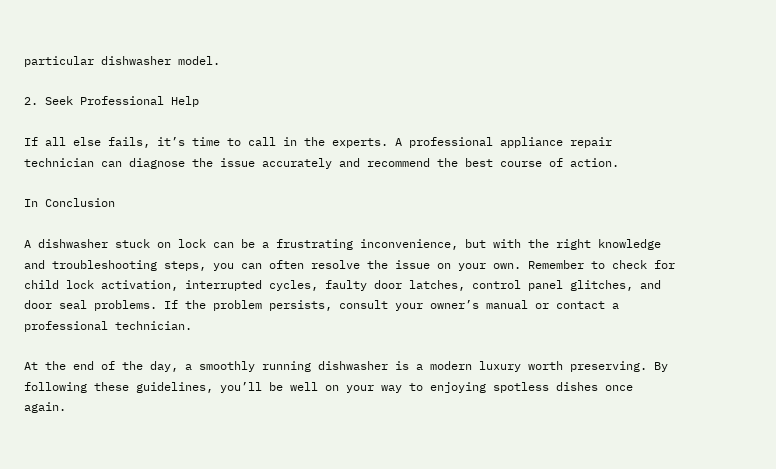particular dishwasher model.

2. Seek Professional Help

If all else fails, it’s time to call in the experts. A professional appliance repair technician can diagnose the issue accurately and recommend the best course of action.

In Conclusion

A dishwasher stuck on lock can be a frustrating inconvenience, but with the right knowledge and troubleshooting steps, you can often resolve the issue on your own. Remember to check for child lock activation, interrupted cycles, faulty door latches, control panel glitches, and door seal problems. If the problem persists, consult your owner’s manual or contact a professional technician.

At the end of the day, a smoothly running dishwasher is a modern luxury worth preserving. By following these guidelines, you’ll be well on your way to enjoying spotless dishes once again.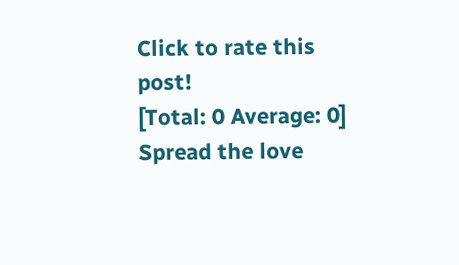Click to rate this post!
[Total: 0 Average: 0]
Spread the love